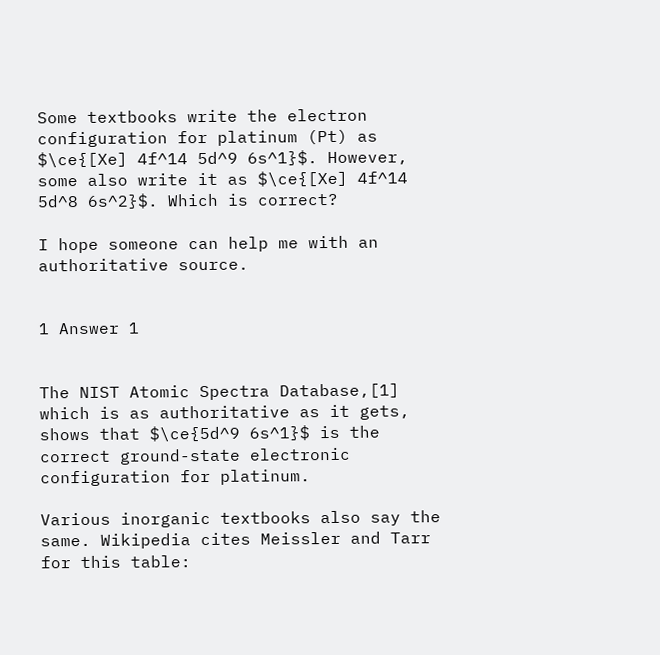Some textbooks write the electron configuration for platinum (Pt) as $\ce{[Xe] 4f^14 5d^9 6s^1}$. However, some also write it as $\ce{[Xe] 4f^14 5d^8 6s^2}$. Which is correct?

I hope someone can help me with an authoritative source.


1 Answer 1


The NIST Atomic Spectra Database,[1] which is as authoritative as it gets, shows that $\ce{5d^9 6s^1}$ is the correct ground-state electronic configuration for platinum.

Various inorganic textbooks also say the same. Wikipedia cites Meissler and Tarr for this table: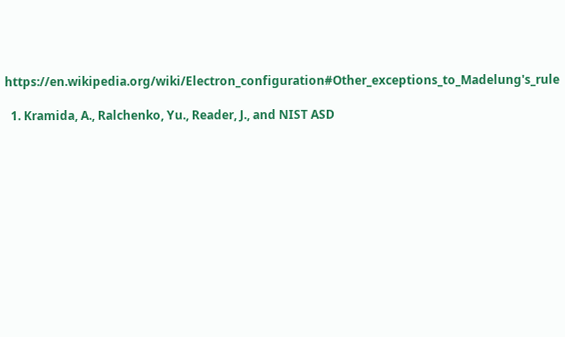https://en.wikipedia.org/wiki/Electron_configuration#Other_exceptions_to_Madelung's_rule

  1. Kramida, A., Ralchenko, Yu., Reader, J., and NIST ASD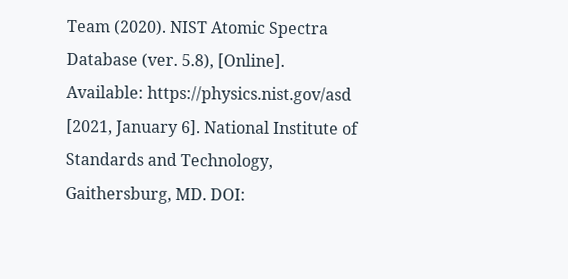Team (2020). NIST Atomic Spectra Database (ver. 5.8), [Online]. Available: https://physics.nist.gov/asd [2021, January 6]. National Institute of Standards and Technology, Gaithersburg, MD. DOI: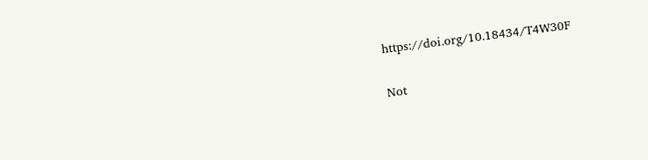https://doi.org/10.18434/T4W30F

Not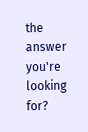the answer you're looking for?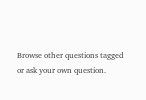Browse other questions tagged or ask your own question.